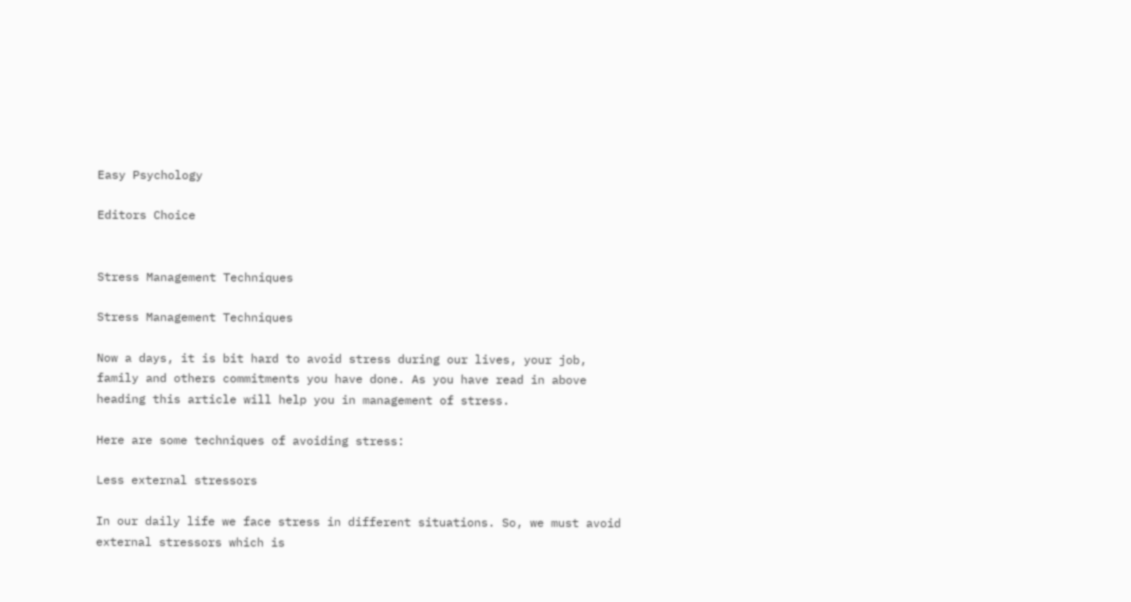Easy Psychology

Editors Choice


Stress Management Techniques

Stress Management Techniques

Now a days, it is bit hard to avoid stress during our lives, your job, family and others commitments you have done. As you have read in above heading this article will help you in management of stress.

Here are some techniques of avoiding stress:

Less external stressors

In our daily life we face stress in different situations. So, we must avoid external stressors which is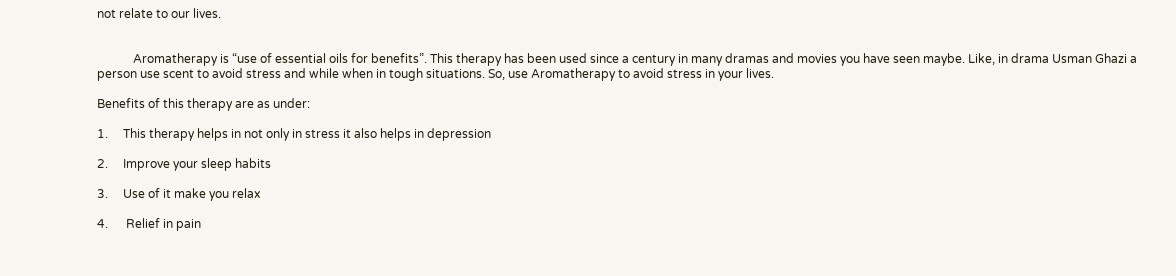not relate to our lives.


            Aromatherapy is “use of essential oils for benefits”. This therapy has been used since a century in many dramas and movies you have seen maybe. Like, in drama Usman Ghazi a person use scent to avoid stress and while when in tough situations. So, use Aromatherapy to avoid stress in your lives.

Benefits of this therapy are as under:

1.     This therapy helps in not only in stress it also helps in depression

2.     Improve your sleep habits

3.     Use of it make you relax

4.      Relief in pain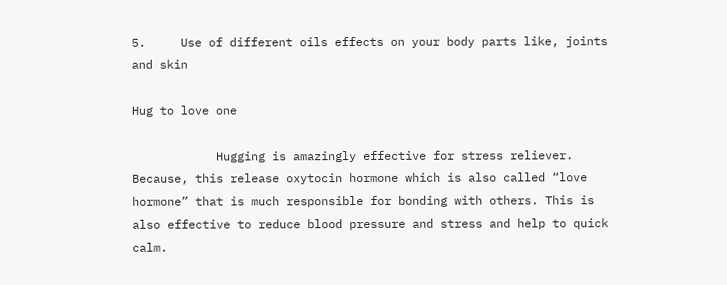5.     Use of different oils effects on your body parts like, joints and skin

Hug to love one

            Hugging is amazingly effective for stress reliever. Because, this release oxytocin hormone which is also called “love hormone” that is much responsible for bonding with others. This is also effective to reduce blood pressure and stress and help to quick calm.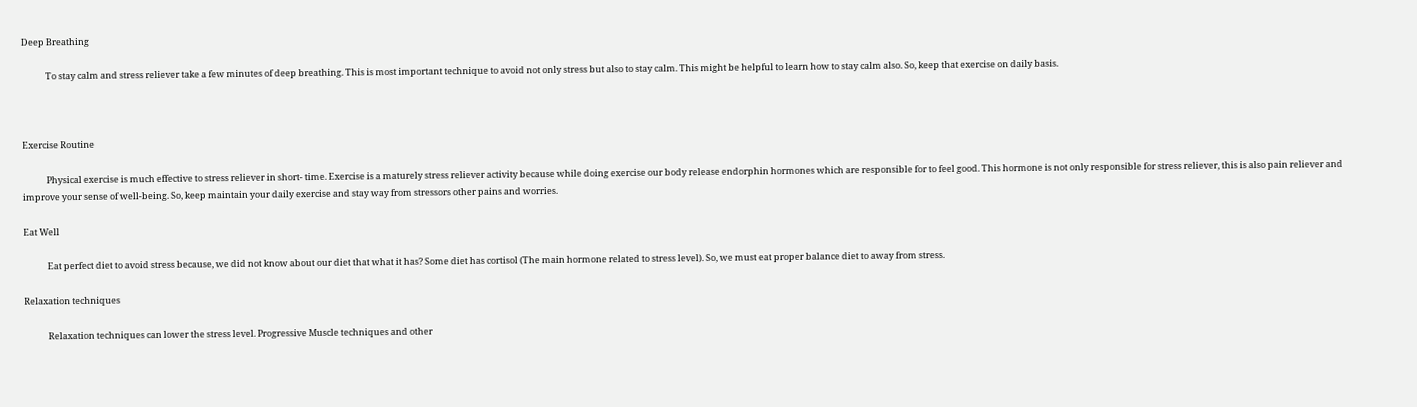Deep Breathing

            To stay calm and stress reliever take a few minutes of deep breathing. This is most important technique to avoid not only stress but also to stay calm. This might be helpful to learn how to stay calm also. So, keep that exercise on daily basis.



Exercise Routine

            Physical exercise is much effective to stress reliever in short- time. Exercise is a maturely stress reliever activity because while doing exercise our body release endorphin hormones which are responsible for to feel good. This hormone is not only responsible for stress reliever, this is also pain reliever and improve your sense of well-being. So, keep maintain your daily exercise and stay way from stressors other pains and worries.

Eat Well

            Eat perfect diet to avoid stress because, we did not know about our diet that what it has? Some diet has cortisol (The main hormone related to stress level). So, we must eat proper balance diet to away from stress.

Relaxation techniques

            Relaxation techniques can lower the stress level. Progressive Muscle techniques and other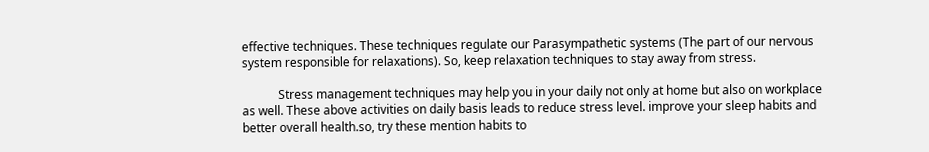effective techniques. These techniques regulate our Parasympathetic systems (The part of our nervous system responsible for relaxations). So, keep relaxation techniques to stay away from stress.

            Stress management techniques may help you in your daily not only at home but also on workplace as well. These above activities on daily basis leads to reduce stress level. improve your sleep habits and better overall health.so, try these mention habits to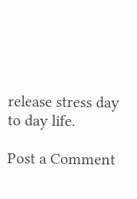release stress day to day life.

Post a Comment